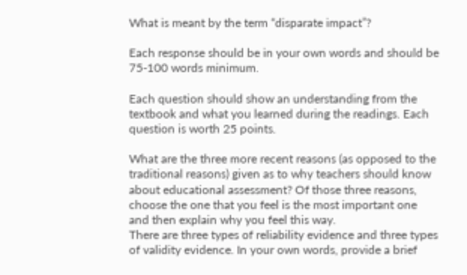What is meant by the term “disparate impact”?

Each response should be in your own words and should be 75-100 words minimum.

Each question should show an understanding from the textbook and what you learned during the readings. Each question is worth 25 points.

What are the three more recent reasons (as opposed to the traditional reasons) given as to why teachers should know about educational assessment? Of those three reasons, choose the one that you feel is the most important one and then explain why you feel this way.
There are three types of reliability evidence and three types of validity evidence. In your own words, provide a brief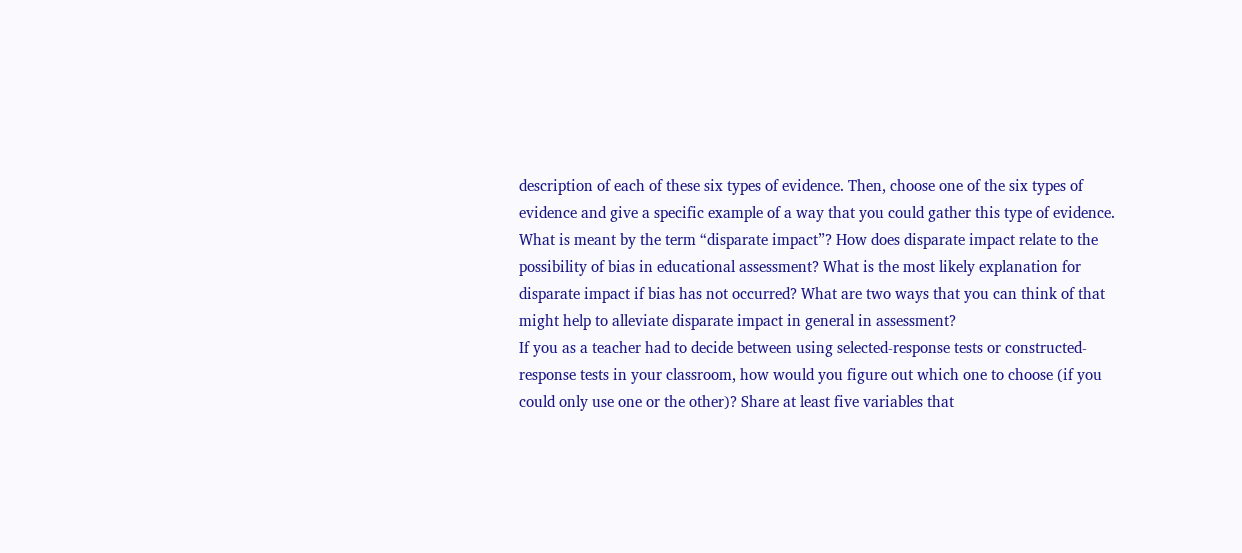description of each of these six types of evidence. Then, choose one of the six types of evidence and give a specific example of a way that you could gather this type of evidence.
What is meant by the term “disparate impact”? How does disparate impact relate to the possibility of bias in educational assessment? What is the most likely explanation for disparate impact if bias has not occurred? What are two ways that you can think of that might help to alleviate disparate impact in general in assessment?
If you as a teacher had to decide between using selected-response tests or constructed-response tests in your classroom, how would you figure out which one to choose (if you could only use one or the other)? Share at least five variables that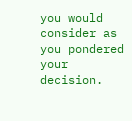you would consider as you pondered your decision.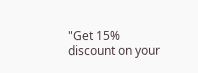"Get 15% discount on your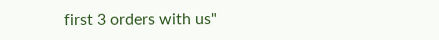first 3 orders with us"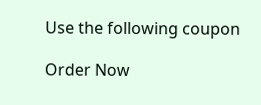Use the following coupon

Order Now